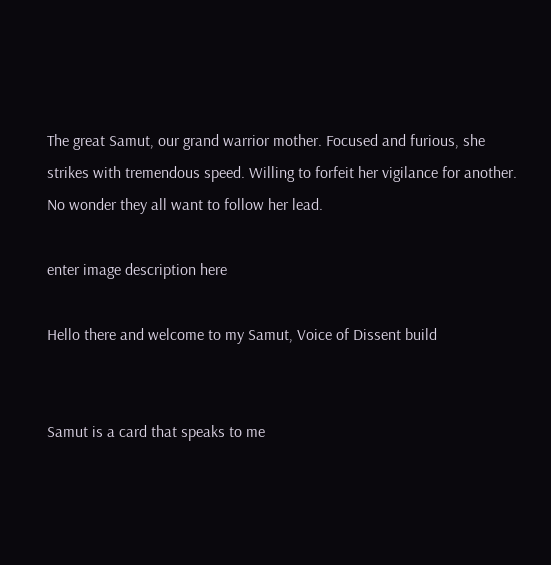The great Samut, our grand warrior mother. Focused and furious, she strikes with tremendous speed. Willing to forfeit her vigilance for another. No wonder they all want to follow her lead.

enter image description here

Hello there and welcome to my Samut, Voice of Dissent build


Samut is a card that speaks to me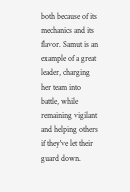both because of its mechanics and its flavor. Samut is an example of a great leader, charging her team into battle, while remaining vigilant and helping others if they've let their guard down.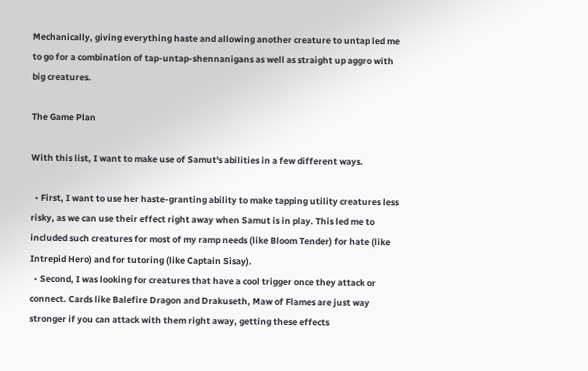Mechanically, giving everything haste and allowing another creature to untap led me to go for a combination of tap-untap-shennanigans as well as straight up aggro with big creatures.

The Game Plan

With this list, I want to make use of Samut's abilities in a few different ways.

  • First, I want to use her haste-granting ability to make tapping utility creatures less risky, as we can use their effect right away when Samut is in play. This led me to included such creatures for most of my ramp needs (like Bloom Tender) for hate (like Intrepid Hero) and for tutoring (like Captain Sisay).
  • Second, I was looking for creatures that have a cool trigger once they attack or connect. Cards like Balefire Dragon and Drakuseth, Maw of Flames are just way stronger if you can attack with them right away, getting these effects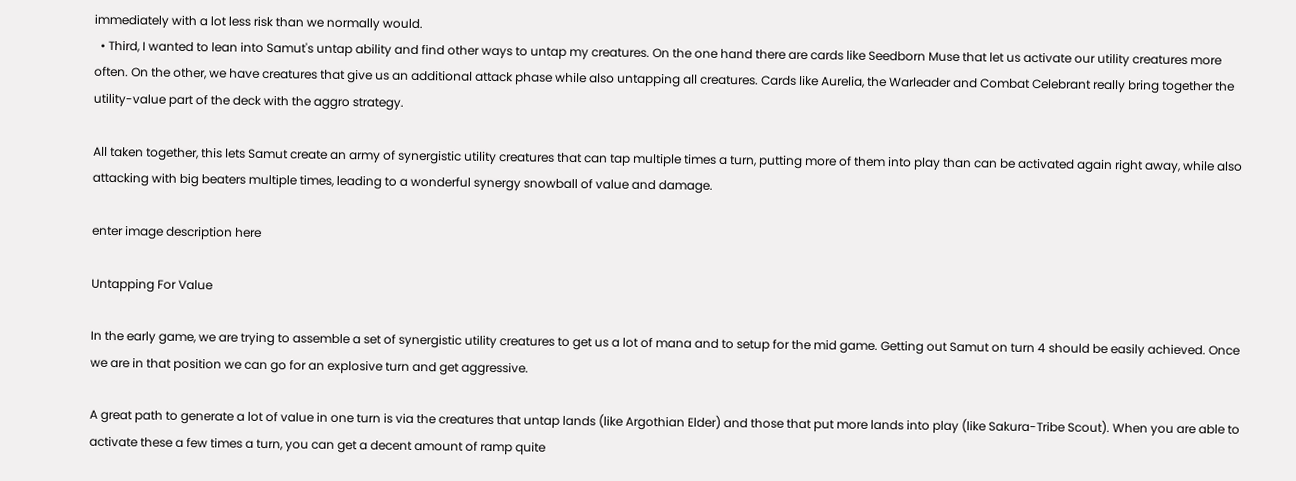immediately with a lot less risk than we normally would.
  • Third, I wanted to lean into Samut's untap ability and find other ways to untap my creatures. On the one hand there are cards like Seedborn Muse that let us activate our utility creatures more often. On the other, we have creatures that give us an additional attack phase while also untapping all creatures. Cards like Aurelia, the Warleader and Combat Celebrant really bring together the utility-value part of the deck with the aggro strategy.

All taken together, this lets Samut create an army of synergistic utility creatures that can tap multiple times a turn, putting more of them into play than can be activated again right away, while also attacking with big beaters multiple times, leading to a wonderful synergy snowball of value and damage.

enter image description here

Untapping For Value

In the early game, we are trying to assemble a set of synergistic utility creatures to get us a lot of mana and to setup for the mid game. Getting out Samut on turn 4 should be easily achieved. Once we are in that position we can go for an explosive turn and get aggressive.

A great path to generate a lot of value in one turn is via the creatures that untap lands (like Argothian Elder) and those that put more lands into play (like Sakura-Tribe Scout). When you are able to activate these a few times a turn, you can get a decent amount of ramp quite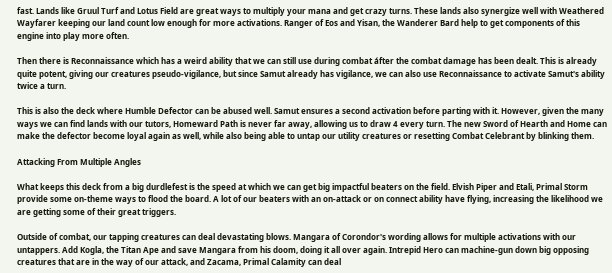fast. Lands like Gruul Turf and Lotus Field are great ways to multiply your mana and get crazy turns. These lands also synergize well with Weathered Wayfarer keeping our land count low enough for more activations. Ranger of Eos and Yisan, the Wanderer Bard help to get components of this engine into play more often.

Then there is Reconnaissance which has a weird ability that we can still use during combat áfter the combat damage has been dealt. This is already quite potent, giving our creatures pseudo-vigilance, but since Samut already has vigilance, we can also use Reconnaissance to activate Samut's ability twice a turn.

This is also the deck where Humble Defector can be abused well. Samut ensures a second activation before parting with it. However, given the many ways we can find lands with our tutors, Homeward Path is never far away, allowing us to draw 4 every turn. The new Sword of Hearth and Home can make the defector become loyal again as well, while also being able to untap our utility creatures or resetting Combat Celebrant by blinking them.

Attacking From Multiple Angles

What keeps this deck from a big durdlefest is the speed at which we can get big impactful beaters on the field. Elvish Piper and Etali, Primal Storm provide some on-theme ways to flood the board. A lot of our beaters with an on-attack or on connect ability have flying, increasing the likelihood we are getting some of their great triggers.

Outside of combat, our tapping creatures can deal devastating blows. Mangara of Corondor's wording allows for multiple activations with our untappers. Add Kogla, the Titan Ape and save Mangara from his doom, doing it all over again. Intrepid Hero can machine-gun down big opposing creatures that are in the way of our attack, and Zacama, Primal Calamity can deal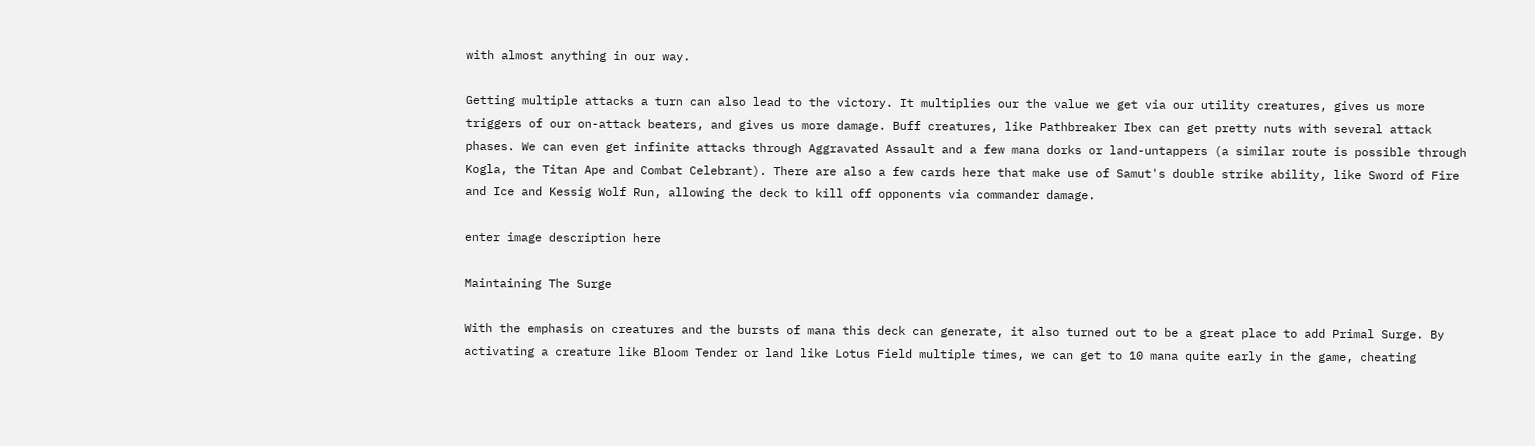with almost anything in our way.

Getting multiple attacks a turn can also lead to the victory. It multiplies our the value we get via our utility creatures, gives us more triggers of our on-attack beaters, and gives us more damage. Buff creatures, like Pathbreaker Ibex can get pretty nuts with several attack phases. We can even get infinite attacks through Aggravated Assault and a few mana dorks or land-untappers (a similar route is possible through Kogla, the Titan Ape and Combat Celebrant). There are also a few cards here that make use of Samut's double strike ability, like Sword of Fire and Ice and Kessig Wolf Run, allowing the deck to kill off opponents via commander damage.

enter image description here

Maintaining The Surge

With the emphasis on creatures and the bursts of mana this deck can generate, it also turned out to be a great place to add Primal Surge. By activating a creature like Bloom Tender or land like Lotus Field multiple times, we can get to 10 mana quite early in the game, cheating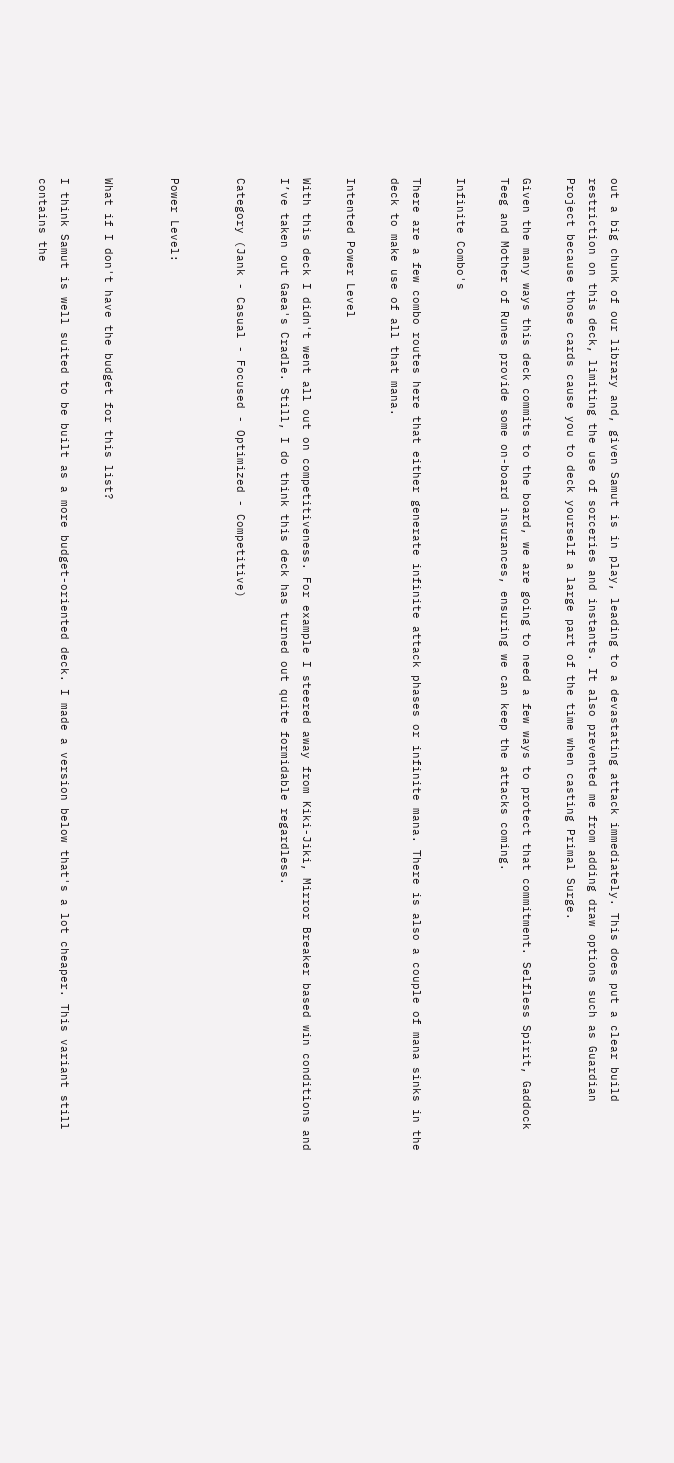out a big chunk of our library and, given Samut is in play, leading to a devastating attack immediately. This does put a clear build restriction on this deck, limiting the use of sorceries and instants. It also prevented me from adding draw options such as Guardian Project because those cards cause you to deck yourself a large part of the time when casting Primal Surge.

Given the many ways this deck commits to the board, we are going to need a few ways to protect that commitment. Selfless Spirit, Gaddock Teeg and Mother of Runes provide some on-board insurances, ensuring we can keep the attacks coming.

Infinite Combo's

There are a few combo routes here that either generate infinite attack phases or infinite mana. There is also a couple of mana sinks in the deck to make use of all that mana.

Intented Power Level

With this deck I didn't went all out on competitiveness. For example I steered away from Kiki-Jiki, Mirror Breaker based win conditions and I’ve taken out Gaea's Cradle. Still, I do think this deck has turned out quite formidable regardless.

Category (Jank - Casual - Focused - Optimized - Competitive)


Power Level:


What if I don't have the budget for this list?

I think Samut is well suited to be built as a more budget-oriented deck. I made a version below that's a lot cheaper. This variant still contains the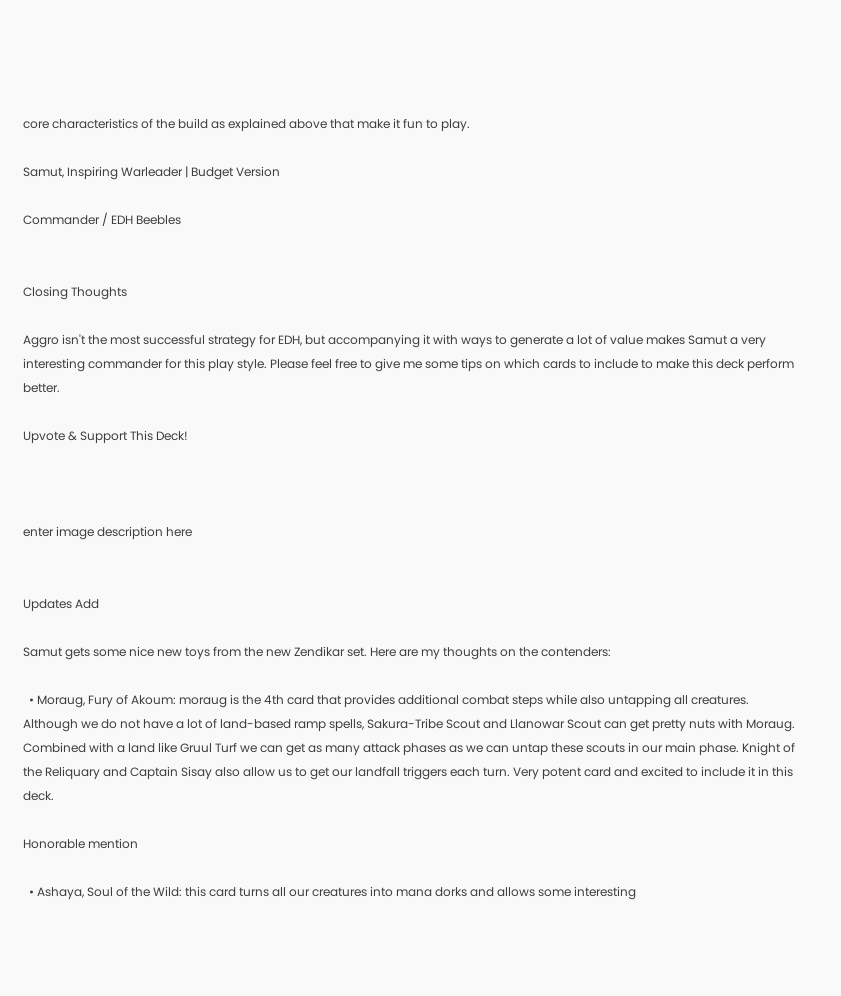core characteristics of the build as explained above that make it fun to play.

Samut, Inspiring Warleader | Budget Version

Commander / EDH Beebles


Closing Thoughts

Aggro isn't the most successful strategy for EDH, but accompanying it with ways to generate a lot of value makes Samut a very interesting commander for this play style. Please feel free to give me some tips on which cards to include to make this deck perform better.

Upvote & Support This Deck!



enter image description here


Updates Add

Samut gets some nice new toys from the new Zendikar set. Here are my thoughts on the contenders:

  • Moraug, Fury of Akoum: moraug is the 4th card that provides additional combat steps while also untapping all creatures. Although we do not have a lot of land-based ramp spells, Sakura-Tribe Scout and Llanowar Scout can get pretty nuts with Moraug. Combined with a land like Gruul Turf we can get as many attack phases as we can untap these scouts in our main phase. Knight of the Reliquary and Captain Sisay also allow us to get our landfall triggers each turn. Very potent card and excited to include it in this deck.

Honorable mention

  • Ashaya, Soul of the Wild: this card turns all our creatures into mana dorks and allows some interesting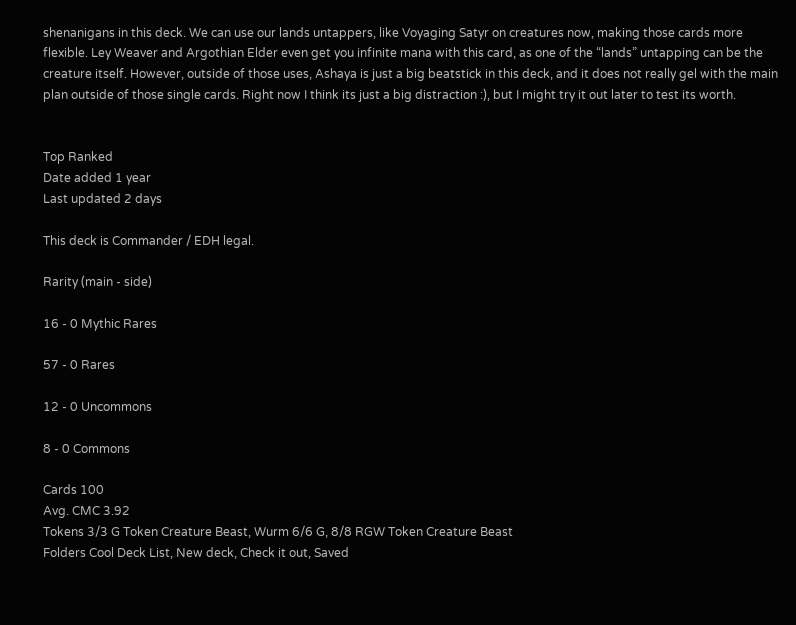shenanigans in this deck. We can use our lands untappers, like Voyaging Satyr on creatures now, making those cards more flexible. Ley Weaver and Argothian Elder even get you infinite mana with this card, as one of the “lands” untapping can be the creature itself. However, outside of those uses, Ashaya is just a big beatstick in this deck, and it does not really gel with the main plan outside of those single cards. Right now I think its just a big distraction :), but I might try it out later to test its worth.


Top Ranked
Date added 1 year
Last updated 2 days

This deck is Commander / EDH legal.

Rarity (main - side)

16 - 0 Mythic Rares

57 - 0 Rares

12 - 0 Uncommons

8 - 0 Commons

Cards 100
Avg. CMC 3.92
Tokens 3/3 G Token Creature Beast, Wurm 6/6 G, 8/8 RGW Token Creature Beast
Folders Cool Deck List, New deck, Check it out, Saved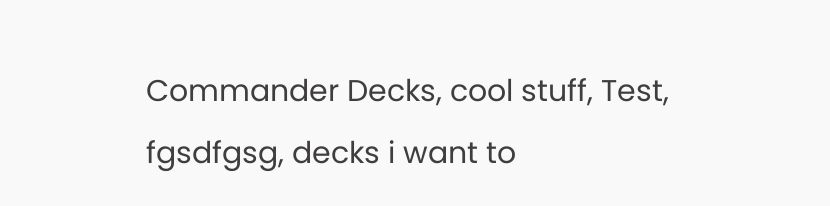Commander Decks, cool stuff, Test, fgsdfgsg, decks i want to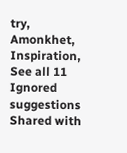try, Amonkhet, Inspiration, See all 11
Ignored suggestions
Shared with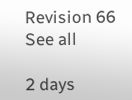Revision 66 See all

2 days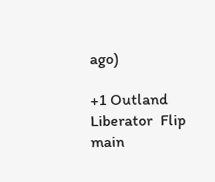ago)

+1 Outland Liberator  Flip main